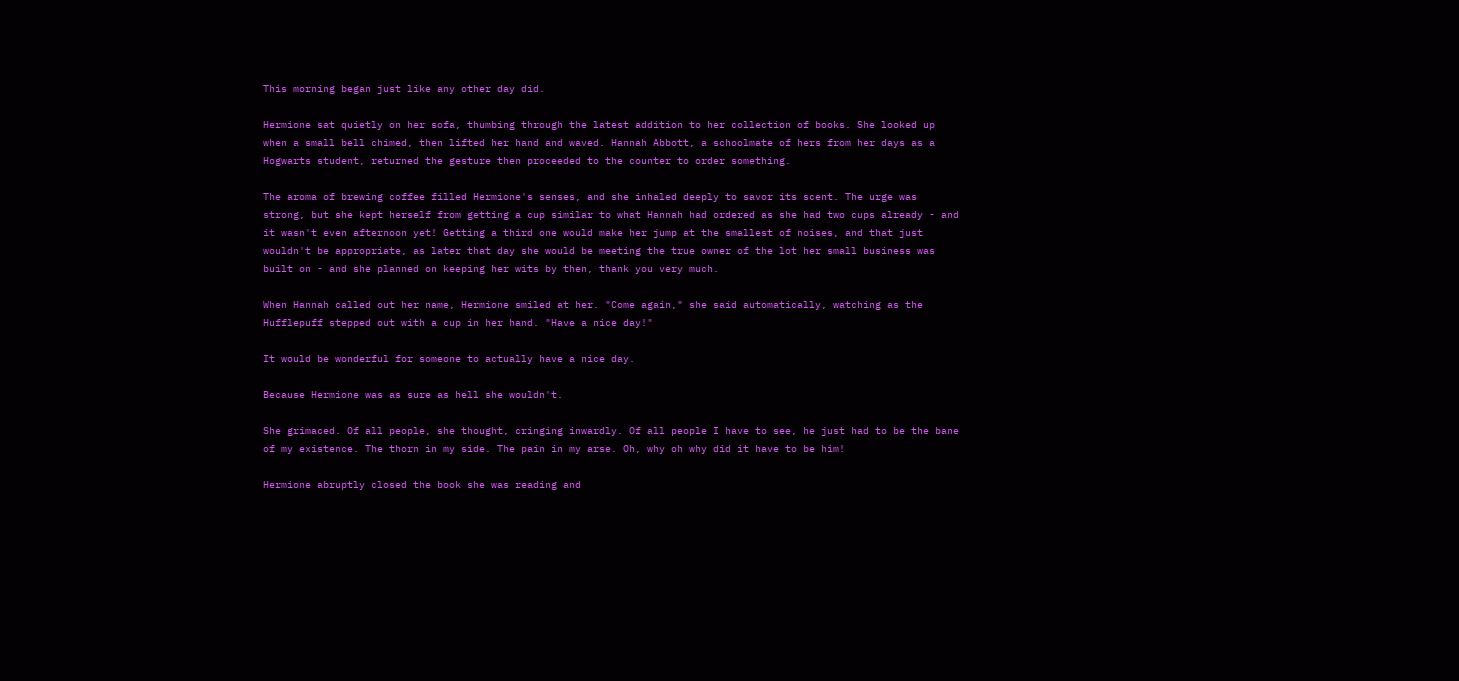This morning began just like any other day did.

Hermione sat quietly on her sofa, thumbing through the latest addition to her collection of books. She looked up when a small bell chimed, then lifted her hand and waved. Hannah Abbott, a schoolmate of hers from her days as a Hogwarts student, returned the gesture then proceeded to the counter to order something.

The aroma of brewing coffee filled Hermione's senses, and she inhaled deeply to savor its scent. The urge was strong, but she kept herself from getting a cup similar to what Hannah had ordered as she had two cups already - and it wasn't even afternoon yet! Getting a third one would make her jump at the smallest of noises, and that just wouldn't be appropriate, as later that day she would be meeting the true owner of the lot her small business was built on - and she planned on keeping her wits by then, thank you very much.

When Hannah called out her name, Hermione smiled at her. "Come again," she said automatically, watching as the Hufflepuff stepped out with a cup in her hand. "Have a nice day!"

It would be wonderful for someone to actually have a nice day.

Because Hermione was as sure as hell she wouldn't.

She grimaced. Of all people, she thought, cringing inwardly. Of all people I have to see, he just had to be the bane of my existence. The thorn in my side. The pain in my arse. Oh, why oh why did it have to be him!

Hermione abruptly closed the book she was reading and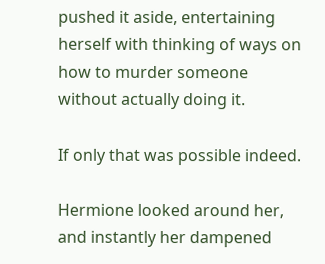pushed it aside, entertaining herself with thinking of ways on how to murder someone without actually doing it.

If only that was possible indeed.

Hermione looked around her, and instantly her dampened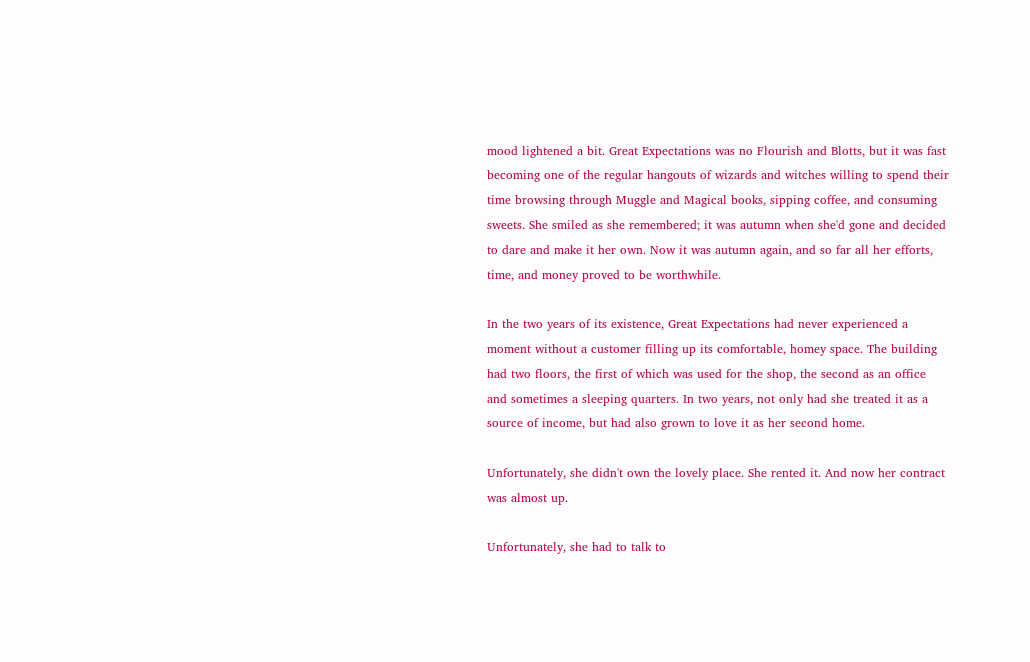mood lightened a bit. Great Expectations was no Flourish and Blotts, but it was fast becoming one of the regular hangouts of wizards and witches willing to spend their time browsing through Muggle and Magical books, sipping coffee, and consuming sweets. She smiled as she remembered; it was autumn when she'd gone and decided to dare and make it her own. Now it was autumn again, and so far all her efforts, time, and money proved to be worthwhile.

In the two years of its existence, Great Expectations had never experienced a moment without a customer filling up its comfortable, homey space. The building had two floors, the first of which was used for the shop, the second as an office and sometimes a sleeping quarters. In two years, not only had she treated it as a source of income, but had also grown to love it as her second home.

Unfortunately, she didn't own the lovely place. She rented it. And now her contract was almost up.

Unfortunately, she had to talk to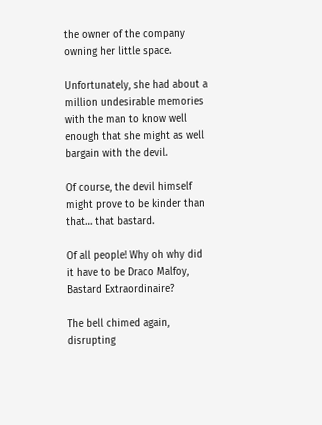the owner of the company owning her little space.

Unfortunately, she had about a million undesirable memories with the man to know well enough that she might as well bargain with the devil.

Of course, the devil himself might prove to be kinder than that… that bastard.

Of all people! Why oh why did it have to be Draco Malfoy, Bastard Extraordinaire?

The bell chimed again, disrupting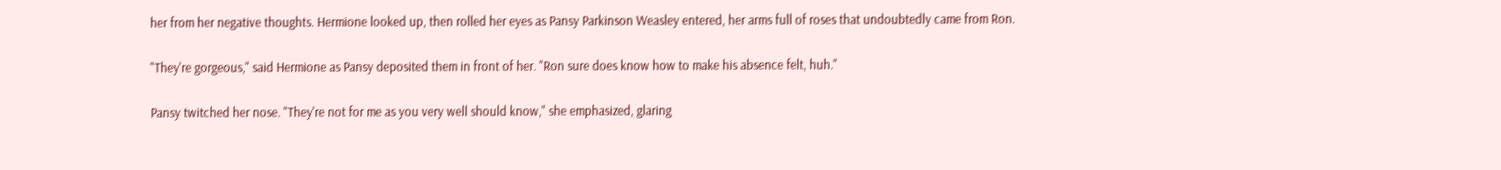her from her negative thoughts. Hermione looked up, then rolled her eyes as Pansy Parkinson Weasley entered, her arms full of roses that undoubtedly came from Ron.

"They're gorgeous," said Hermione as Pansy deposited them in front of her. "Ron sure does know how to make his absence felt, huh."

Pansy twitched her nose. "They're not for me as you very well should know," she emphasized, glaring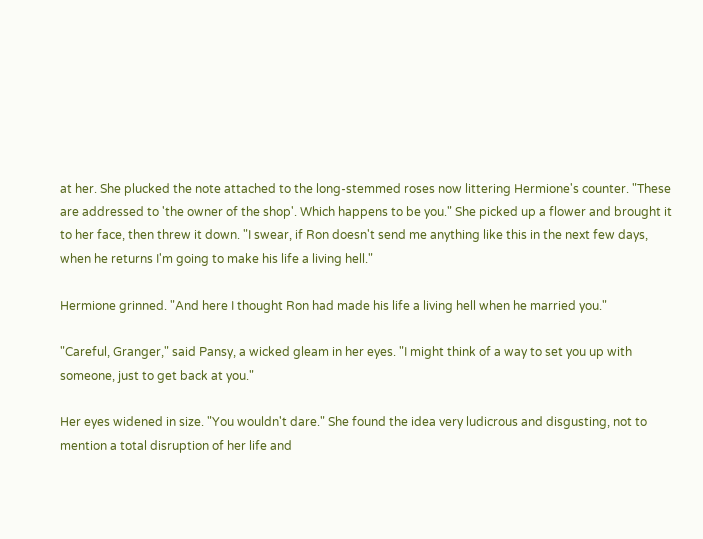at her. She plucked the note attached to the long-stemmed roses now littering Hermione's counter. "These are addressed to 'the owner of the shop'. Which happens to be you." She picked up a flower and brought it to her face, then threw it down. "I swear, if Ron doesn't send me anything like this in the next few days, when he returns I'm going to make his life a living hell."

Hermione grinned. "And here I thought Ron had made his life a living hell when he married you."

"Careful, Granger," said Pansy, a wicked gleam in her eyes. "I might think of a way to set you up with someone, just to get back at you."

Her eyes widened in size. "You wouldn't dare." She found the idea very ludicrous and disgusting, not to mention a total disruption of her life and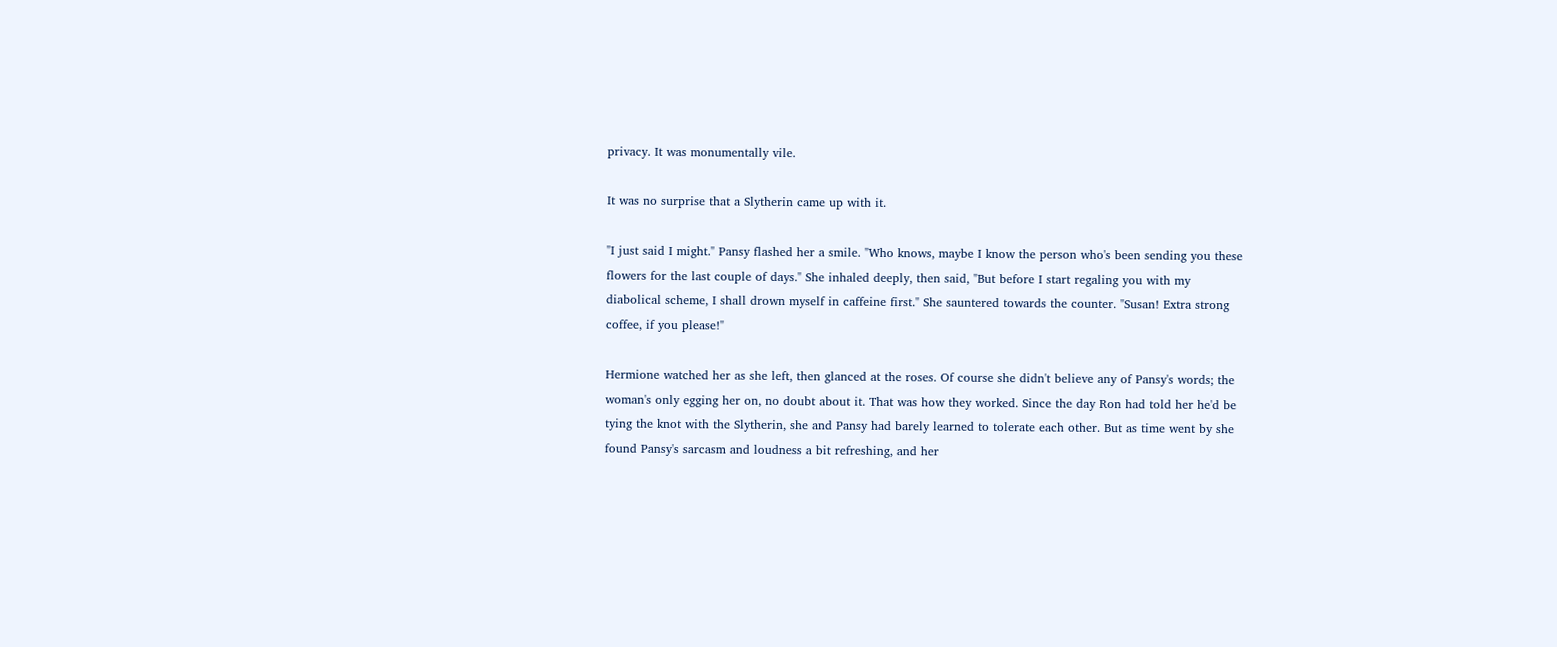privacy. It was monumentally vile.

It was no surprise that a Slytherin came up with it.

"I just said I might." Pansy flashed her a smile. "Who knows, maybe I know the person who's been sending you these flowers for the last couple of days." She inhaled deeply, then said, "But before I start regaling you with my diabolical scheme, I shall drown myself in caffeine first." She sauntered towards the counter. "Susan! Extra strong coffee, if you please!"

Hermione watched her as she left, then glanced at the roses. Of course she didn't believe any of Pansy's words; the woman's only egging her on, no doubt about it. That was how they worked. Since the day Ron had told her he'd be tying the knot with the Slytherin, she and Pansy had barely learned to tolerate each other. But as time went by she found Pansy's sarcasm and loudness a bit refreshing, and her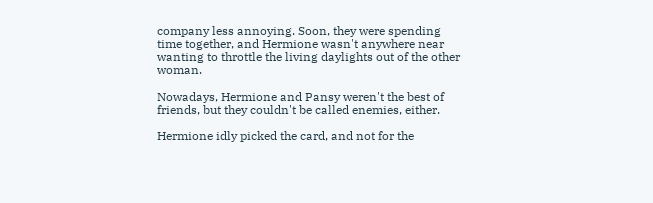company less annoying. Soon, they were spending time together, and Hermione wasn't anywhere near wanting to throttle the living daylights out of the other woman.

Nowadays, Hermione and Pansy weren't the best of friends, but they couldn't be called enemies, either.

Hermione idly picked the card, and not for the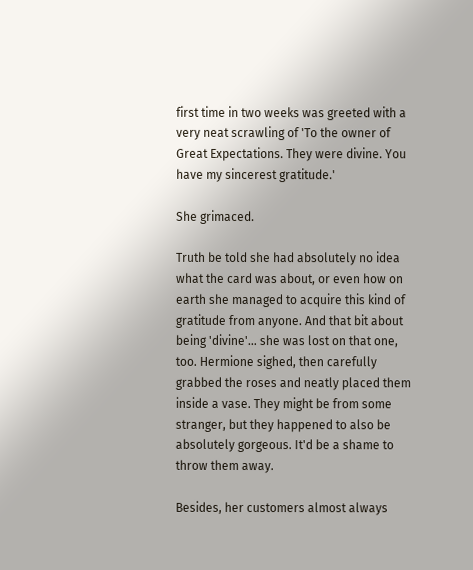first time in two weeks was greeted with a very neat scrawling of 'To the owner of Great Expectations. They were divine. You have my sincerest gratitude.'

She grimaced.

Truth be told she had absolutely no idea what the card was about, or even how on earth she managed to acquire this kind of gratitude from anyone. And that bit about being 'divine'… she was lost on that one, too. Hermione sighed, then carefully grabbed the roses and neatly placed them inside a vase. They might be from some stranger, but they happened to also be absolutely gorgeous. It'd be a shame to throw them away.

Besides, her customers almost always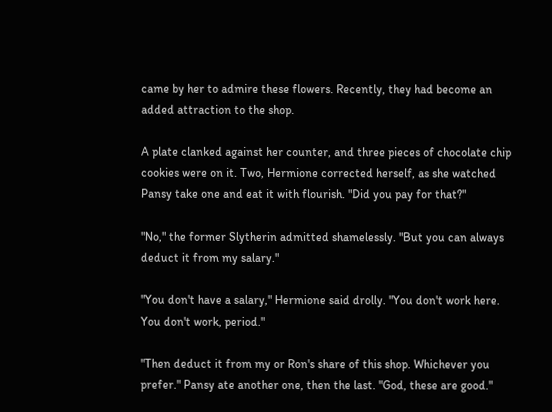came by her to admire these flowers. Recently, they had become an added attraction to the shop.

A plate clanked against her counter, and three pieces of chocolate chip cookies were on it. Two, Hermione corrected herself, as she watched Pansy take one and eat it with flourish. "Did you pay for that?"

"No," the former Slytherin admitted shamelessly. "But you can always deduct it from my salary."

"You don't have a salary," Hermione said drolly. "You don't work here. You don't work, period."

"Then deduct it from my or Ron's share of this shop. Whichever you prefer." Pansy ate another one, then the last. "God, these are good."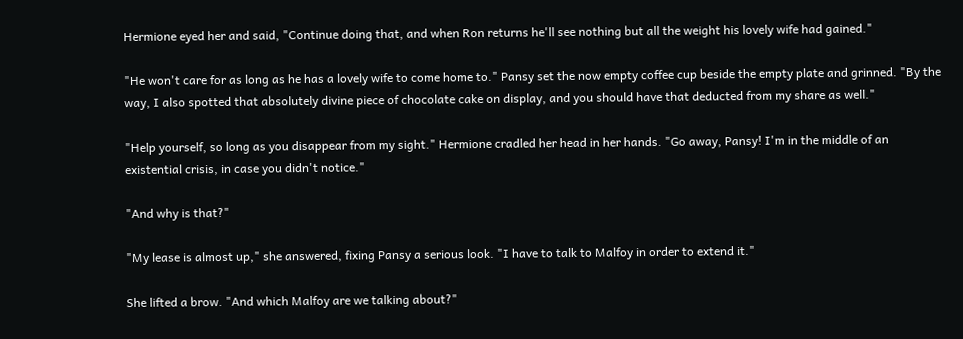Hermione eyed her and said, "Continue doing that, and when Ron returns he'll see nothing but all the weight his lovely wife had gained."

"He won't care for as long as he has a lovely wife to come home to." Pansy set the now empty coffee cup beside the empty plate and grinned. "By the way, I also spotted that absolutely divine piece of chocolate cake on display, and you should have that deducted from my share as well."

"Help yourself, so long as you disappear from my sight." Hermione cradled her head in her hands. "Go away, Pansy! I'm in the middle of an existential crisis, in case you didn't notice."

"And why is that?"

"My lease is almost up," she answered, fixing Pansy a serious look. "I have to talk to Malfoy in order to extend it."

She lifted a brow. "And which Malfoy are we talking about?"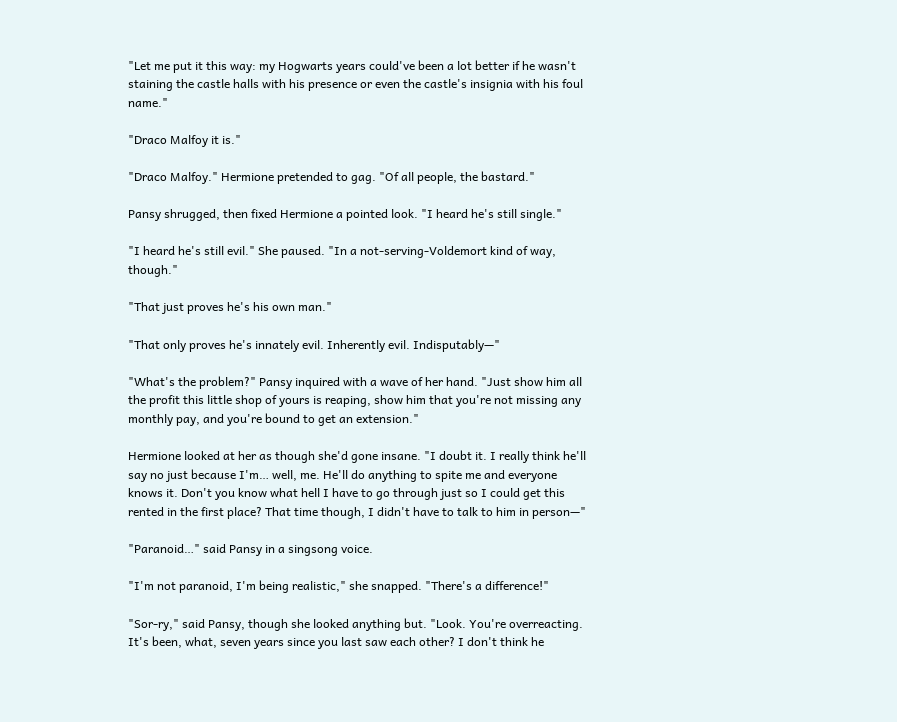"Let me put it this way: my Hogwarts years could've been a lot better if he wasn't staining the castle halls with his presence or even the castle's insignia with his foul name."

"Draco Malfoy it is."

"Draco Malfoy." Hermione pretended to gag. "Of all people, the bastard."

Pansy shrugged, then fixed Hermione a pointed look. "I heard he's still single."

"I heard he's still evil." She paused. "In a not-serving-Voldemort kind of way, though."

"That just proves he's his own man."

"That only proves he's innately evil. Inherently evil. Indisputably—"

"What's the problem?" Pansy inquired with a wave of her hand. "Just show him all the profit this little shop of yours is reaping, show him that you're not missing any monthly pay, and you're bound to get an extension."

Hermione looked at her as though she'd gone insane. "I doubt it. I really think he'll say no just because I'm… well, me. He'll do anything to spite me and everyone knows it. Don't you know what hell I have to go through just so I could get this rented in the first place? That time though, I didn't have to talk to him in person—"

"Paranoid…" said Pansy in a singsong voice.

"I'm not paranoid, I'm being realistic," she snapped. "There's a difference!"

"Sor-ry," said Pansy, though she looked anything but. "Look. You're overreacting. It's been, what, seven years since you last saw each other? I don't think he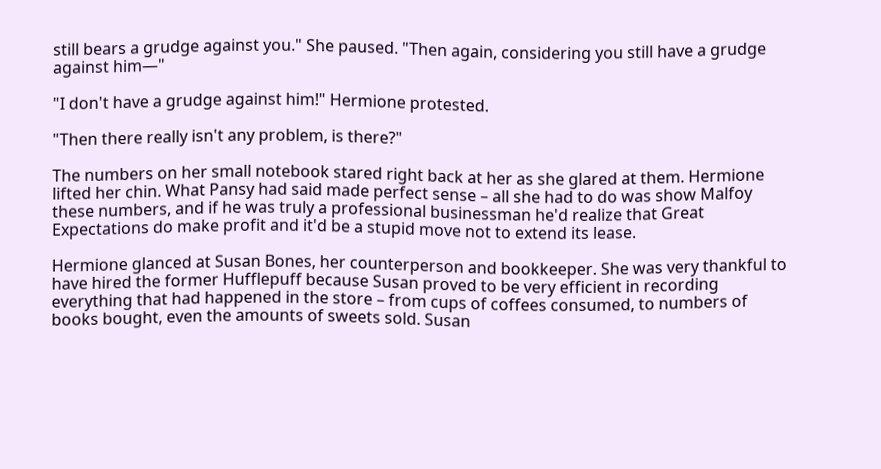still bears a grudge against you." She paused. "Then again, considering you still have a grudge against him—"

"I don't have a grudge against him!" Hermione protested.

"Then there really isn't any problem, is there?"

The numbers on her small notebook stared right back at her as she glared at them. Hermione lifted her chin. What Pansy had said made perfect sense – all she had to do was show Malfoy these numbers, and if he was truly a professional businessman he'd realize that Great Expectations do make profit and it'd be a stupid move not to extend its lease.

Hermione glanced at Susan Bones, her counterperson and bookkeeper. She was very thankful to have hired the former Hufflepuff because Susan proved to be very efficient in recording everything that had happened in the store – from cups of coffees consumed, to numbers of books bought, even the amounts of sweets sold. Susan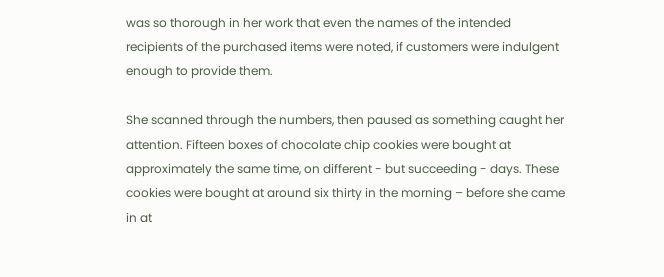was so thorough in her work that even the names of the intended recipients of the purchased items were noted, if customers were indulgent enough to provide them.

She scanned through the numbers, then paused as something caught her attention. Fifteen boxes of chocolate chip cookies were bought at approximately the same time, on different - but succeeding - days. These cookies were bought at around six thirty in the morning – before she came in at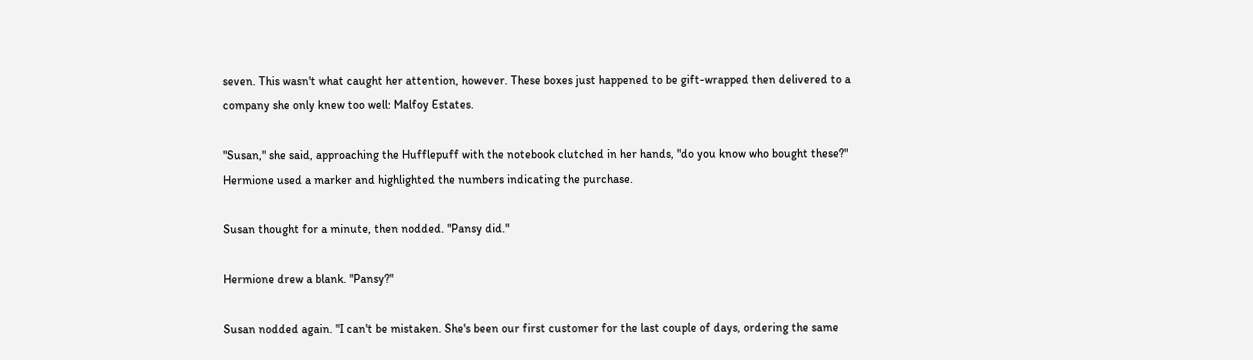seven. This wasn't what caught her attention, however. These boxes just happened to be gift-wrapped then delivered to a company she only knew too well: Malfoy Estates.

"Susan," she said, approaching the Hufflepuff with the notebook clutched in her hands, "do you know who bought these?" Hermione used a marker and highlighted the numbers indicating the purchase.

Susan thought for a minute, then nodded. "Pansy did."

Hermione drew a blank. "Pansy?"

Susan nodded again. "I can't be mistaken. She's been our first customer for the last couple of days, ordering the same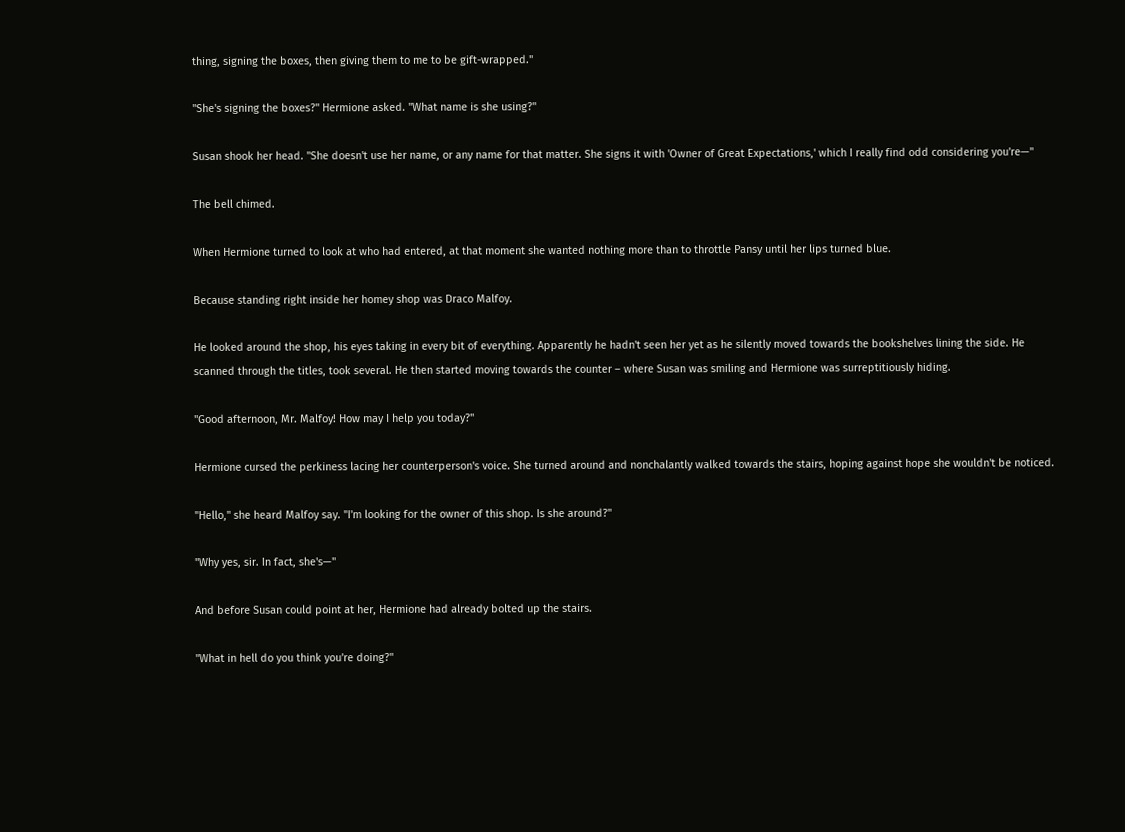thing, signing the boxes, then giving them to me to be gift-wrapped."

"She's signing the boxes?" Hermione asked. "What name is she using?"

Susan shook her head. "She doesn't use her name, or any name for that matter. She signs it with 'Owner of Great Expectations,' which I really find odd considering you're—"

The bell chimed.

When Hermione turned to look at who had entered, at that moment she wanted nothing more than to throttle Pansy until her lips turned blue.

Because standing right inside her homey shop was Draco Malfoy.

He looked around the shop, his eyes taking in every bit of everything. Apparently he hadn't seen her yet as he silently moved towards the bookshelves lining the side. He scanned through the titles, took several. He then started moving towards the counter – where Susan was smiling and Hermione was surreptitiously hiding.

"Good afternoon, Mr. Malfoy! How may I help you today?"

Hermione cursed the perkiness lacing her counterperson's voice. She turned around and nonchalantly walked towards the stairs, hoping against hope she wouldn't be noticed.

"Hello," she heard Malfoy say. "I'm looking for the owner of this shop. Is she around?"

"Why yes, sir. In fact, she's—"

And before Susan could point at her, Hermione had already bolted up the stairs.

"What in hell do you think you're doing?"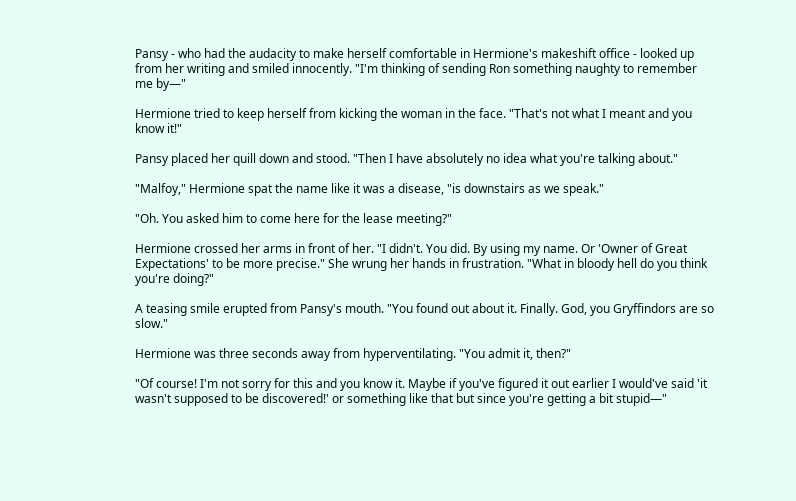Pansy - who had the audacity to make herself comfortable in Hermione's makeshift office - looked up from her writing and smiled innocently. "I'm thinking of sending Ron something naughty to remember me by—"

Hermione tried to keep herself from kicking the woman in the face. "That's not what I meant and you know it!"

Pansy placed her quill down and stood. "Then I have absolutely no idea what you're talking about."

"Malfoy," Hermione spat the name like it was a disease, "is downstairs as we speak."

"Oh. You asked him to come here for the lease meeting?"

Hermione crossed her arms in front of her. "I didn't. You did. By using my name. Or 'Owner of Great Expectations' to be more precise." She wrung her hands in frustration. "What in bloody hell do you think you're doing?"

A teasing smile erupted from Pansy's mouth. "You found out about it. Finally. God, you Gryffindors are so slow."

Hermione was three seconds away from hyperventilating. "You admit it, then?"

"Of course! I'm not sorry for this and you know it. Maybe if you've figured it out earlier I would've said 'it wasn't supposed to be discovered!' or something like that but since you're getting a bit stupid—"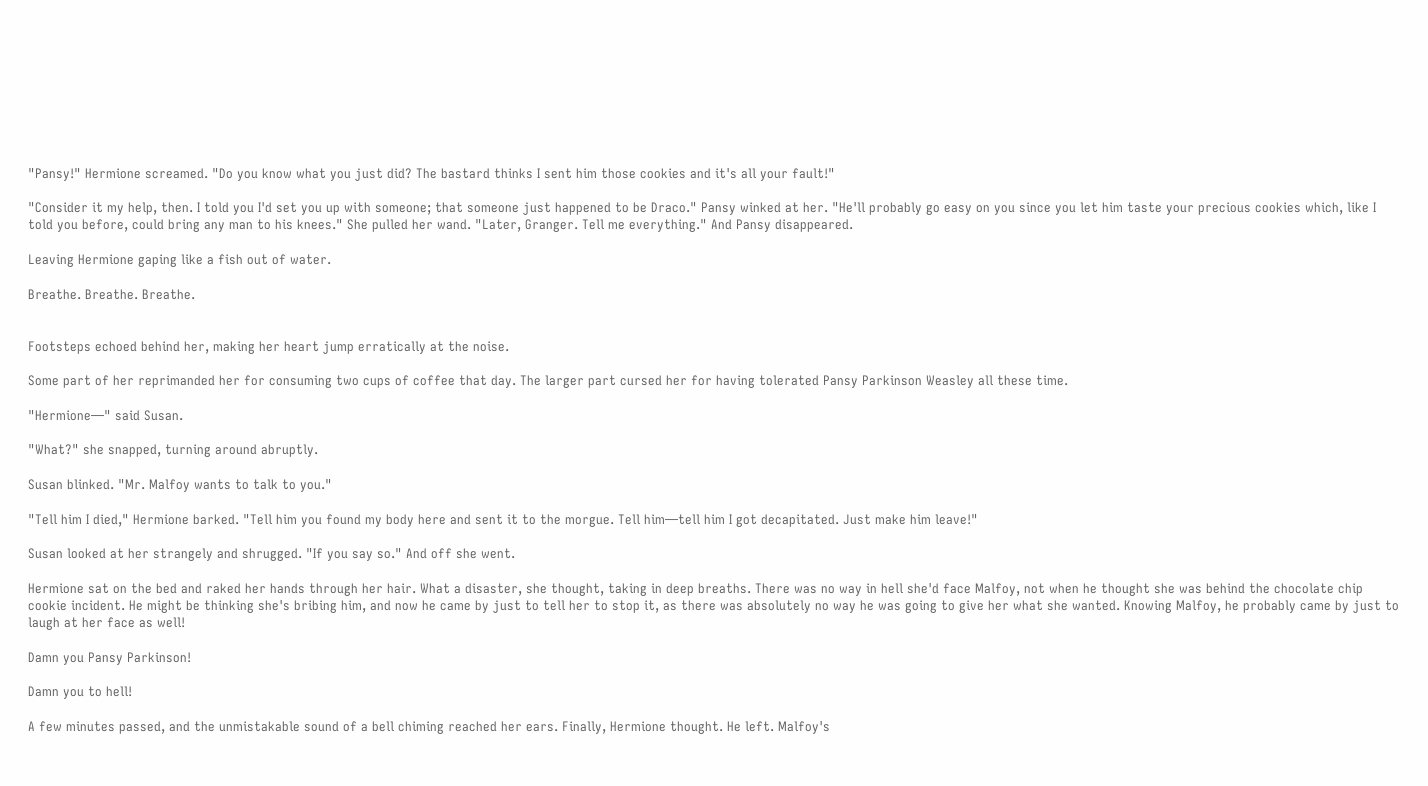"Pansy!" Hermione screamed. "Do you know what you just did? The bastard thinks I sent him those cookies and it's all your fault!"

"Consider it my help, then. I told you I'd set you up with someone; that someone just happened to be Draco." Pansy winked at her. "He'll probably go easy on you since you let him taste your precious cookies which, like I told you before, could bring any man to his knees." She pulled her wand. "Later, Granger. Tell me everything." And Pansy disappeared.

Leaving Hermione gaping like a fish out of water.

Breathe. Breathe. Breathe.


Footsteps echoed behind her, making her heart jump erratically at the noise.

Some part of her reprimanded her for consuming two cups of coffee that day. The larger part cursed her for having tolerated Pansy Parkinson Weasley all these time.

"Hermione—" said Susan.

"What?" she snapped, turning around abruptly.

Susan blinked. "Mr. Malfoy wants to talk to you."

"Tell him I died," Hermione barked. "Tell him you found my body here and sent it to the morgue. Tell him—tell him I got decapitated. Just make him leave!"

Susan looked at her strangely and shrugged. "If you say so." And off she went.

Hermione sat on the bed and raked her hands through her hair. What a disaster, she thought, taking in deep breaths. There was no way in hell she'd face Malfoy, not when he thought she was behind the chocolate chip cookie incident. He might be thinking she's bribing him, and now he came by just to tell her to stop it, as there was absolutely no way he was going to give her what she wanted. Knowing Malfoy, he probably came by just to laugh at her face as well!

Damn you Pansy Parkinson!

Damn you to hell!

A few minutes passed, and the unmistakable sound of a bell chiming reached her ears. Finally, Hermione thought. He left. Malfoy's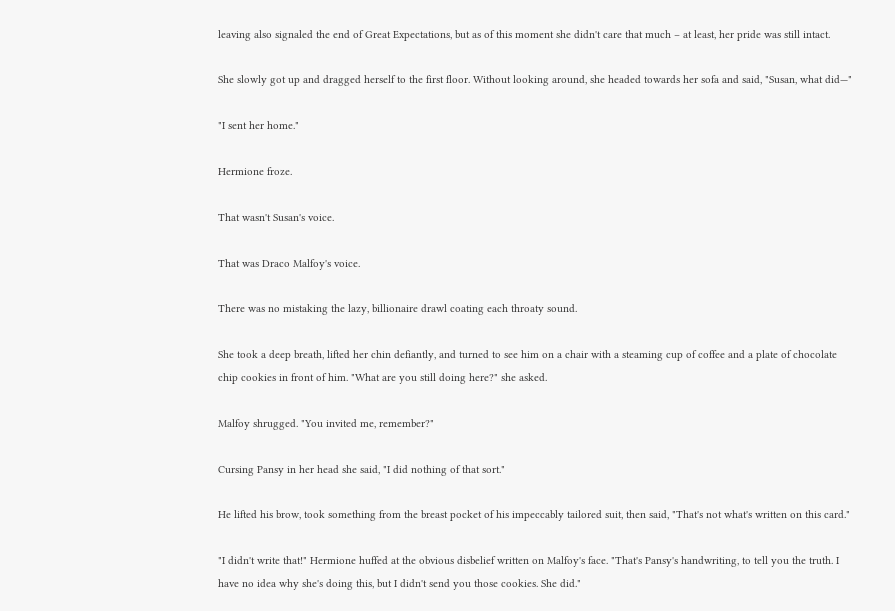leaving also signaled the end of Great Expectations, but as of this moment she didn't care that much – at least, her pride was still intact.

She slowly got up and dragged herself to the first floor. Without looking around, she headed towards her sofa and said, "Susan, what did—"

"I sent her home."

Hermione froze.

That wasn't Susan's voice.

That was Draco Malfoy's voice.

There was no mistaking the lazy, billionaire drawl coating each throaty sound.

She took a deep breath, lifted her chin defiantly, and turned to see him on a chair with a steaming cup of coffee and a plate of chocolate chip cookies in front of him. "What are you still doing here?" she asked.

Malfoy shrugged. "You invited me, remember?"

Cursing Pansy in her head she said, "I did nothing of that sort."

He lifted his brow, took something from the breast pocket of his impeccably tailored suit, then said, "That's not what's written on this card."

"I didn't write that!" Hermione huffed at the obvious disbelief written on Malfoy's face. "That's Pansy's handwriting, to tell you the truth. I have no idea why she's doing this, but I didn't send you those cookies. She did."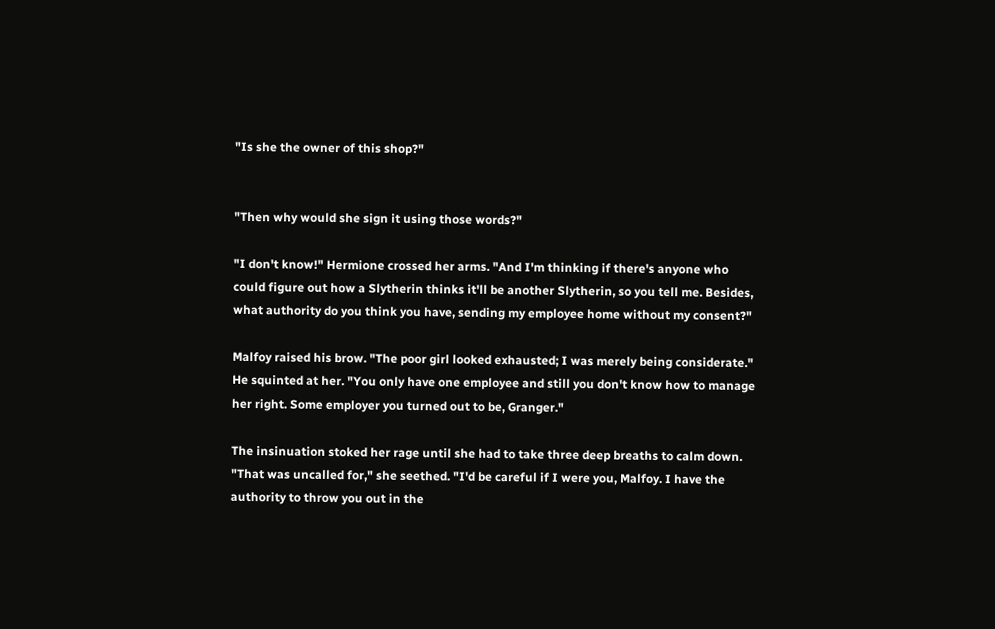"Is she the owner of this shop?"


"Then why would she sign it using those words?"

"I don't know!" Hermione crossed her arms. "And I'm thinking if there's anyone who could figure out how a Slytherin thinks it'll be another Slytherin, so you tell me. Besides, what authority do you think you have, sending my employee home without my consent?"

Malfoy raised his brow. "The poor girl looked exhausted; I was merely being considerate." He squinted at her. "You only have one employee and still you don't know how to manage her right. Some employer you turned out to be, Granger."

The insinuation stoked her rage until she had to take three deep breaths to calm down. "That was uncalled for," she seethed. "I'd be careful if I were you, Malfoy. I have the authority to throw you out in the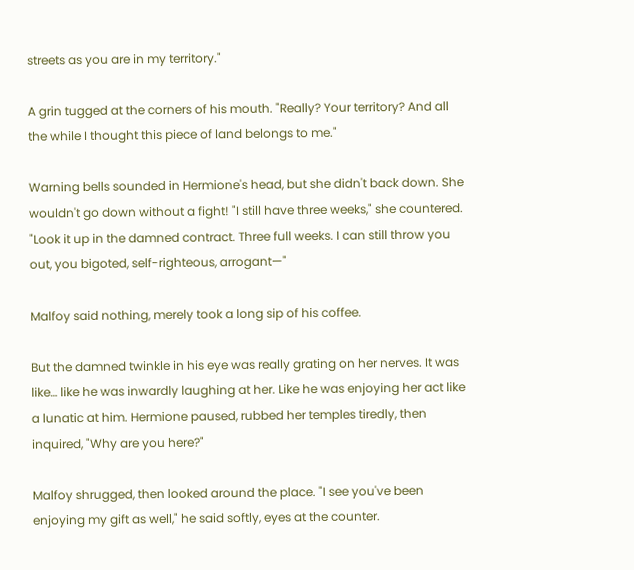streets as you are in my territory."

A grin tugged at the corners of his mouth. "Really? Your territory? And all the while I thought this piece of land belongs to me."

Warning bells sounded in Hermione's head, but she didn't back down. She wouldn't go down without a fight! "I still have three weeks," she countered. "Look it up in the damned contract. Three full weeks. I can still throw you out, you bigoted, self-righteous, arrogant—"

Malfoy said nothing, merely took a long sip of his coffee.

But the damned twinkle in his eye was really grating on her nerves. It was like… like he was inwardly laughing at her. Like he was enjoying her act like a lunatic at him. Hermione paused, rubbed her temples tiredly, then inquired, "Why are you here?"

Malfoy shrugged, then looked around the place. "I see you've been enjoying my gift as well," he said softly, eyes at the counter.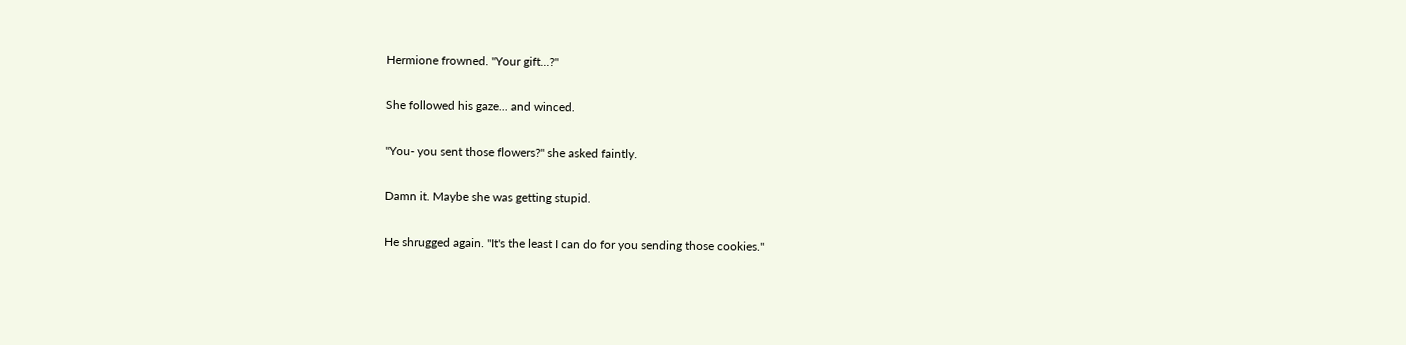Hermione frowned. "Your gift...?"

She followed his gaze... and winced.

"You- you sent those flowers?" she asked faintly.

Damn it. Maybe she was getting stupid.

He shrugged again. "It's the least I can do for you sending those cookies."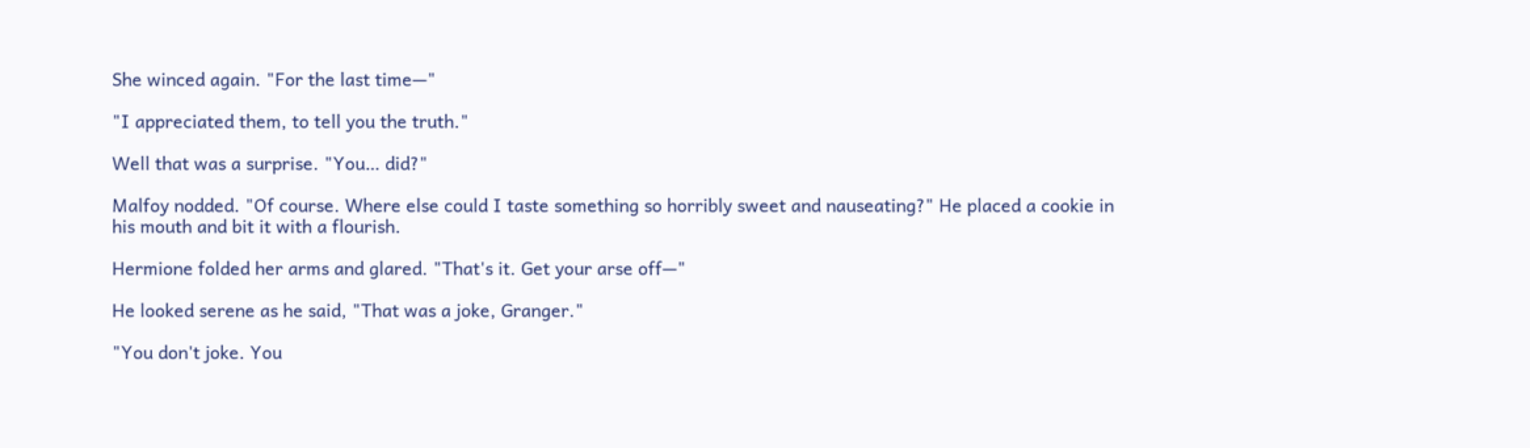She winced again. "For the last time—"

"I appreciated them, to tell you the truth."

Well that was a surprise. "You… did?"

Malfoy nodded. "Of course. Where else could I taste something so horribly sweet and nauseating?" He placed a cookie in his mouth and bit it with a flourish.

Hermione folded her arms and glared. "That's it. Get your arse off—"

He looked serene as he said, "That was a joke, Granger."

"You don't joke. You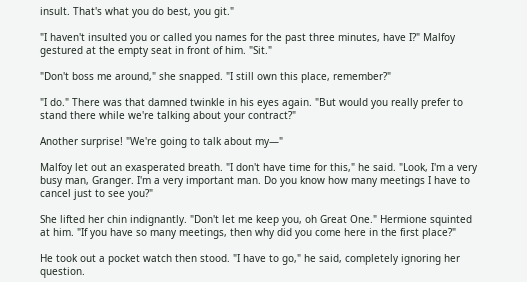insult. That's what you do best, you git."

"I haven't insulted you or called you names for the past three minutes, have I?" Malfoy gestured at the empty seat in front of him. "Sit."

"Don't boss me around," she snapped. "I still own this place, remember?"

"I do." There was that damned twinkle in his eyes again. "But would you really prefer to stand there while we're talking about your contract?"

Another surprise! "We're going to talk about my—"

Malfoy let out an exasperated breath. "I don't have time for this," he said. "Look, I'm a very busy man, Granger. I'm a very important man. Do you know how many meetings I have to cancel just to see you?"

She lifted her chin indignantly. "Don't let me keep you, oh Great One." Hermione squinted at him. "If you have so many meetings, then why did you come here in the first place?"

He took out a pocket watch then stood. "I have to go," he said, completely ignoring her question.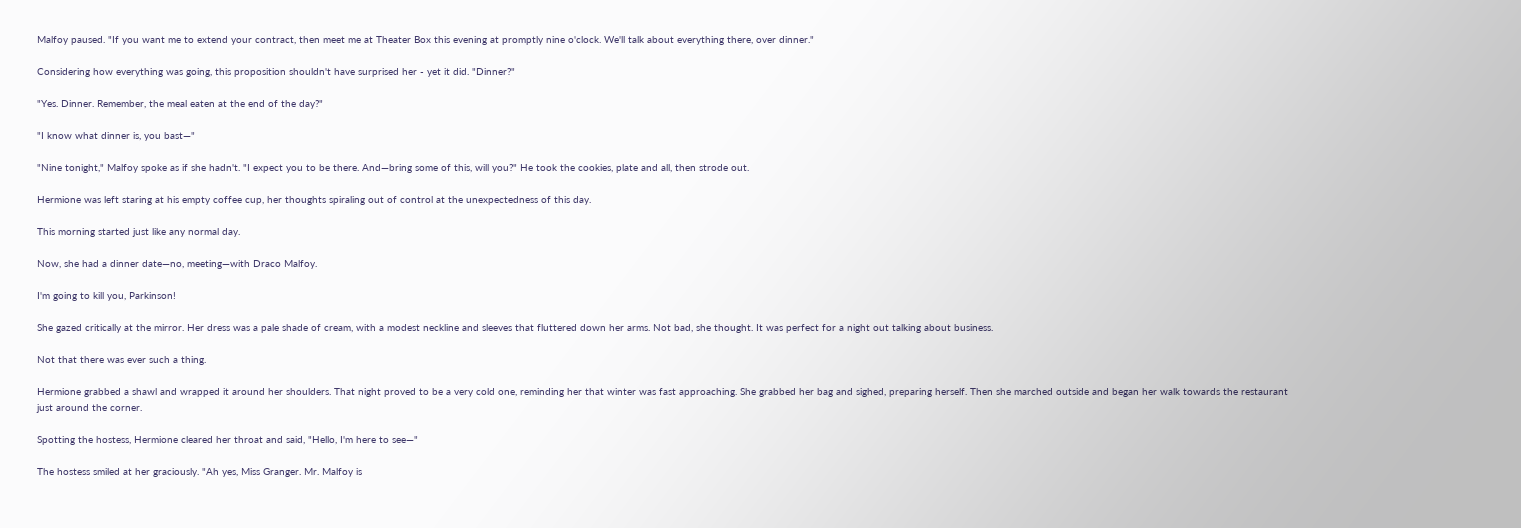Malfoy paused. "If you want me to extend your contract, then meet me at Theater Box this evening at promptly nine o'clock. We'll talk about everything there, over dinner."

Considering how everything was going, this proposition shouldn't have surprised her - yet it did. "Dinner?"

"Yes. Dinner. Remember, the meal eaten at the end of the day?"

"I know what dinner is, you bast—"

"Nine tonight," Malfoy spoke as if she hadn't. "I expect you to be there. And—bring some of this, will you?" He took the cookies, plate and all, then strode out.

Hermione was left staring at his empty coffee cup, her thoughts spiraling out of control at the unexpectedness of this day.

This morning started just like any normal day.

Now, she had a dinner date—no, meeting—with Draco Malfoy.

I'm going to kill you, Parkinson!

She gazed critically at the mirror. Her dress was a pale shade of cream, with a modest neckline and sleeves that fluttered down her arms. Not bad, she thought. It was perfect for a night out talking about business.

Not that there was ever such a thing.

Hermione grabbed a shawl and wrapped it around her shoulders. That night proved to be a very cold one, reminding her that winter was fast approaching. She grabbed her bag and sighed, preparing herself. Then she marched outside and began her walk towards the restaurant just around the corner.

Spotting the hostess, Hermione cleared her throat and said, "Hello, I'm here to see—"

The hostess smiled at her graciously. "Ah yes, Miss Granger. Mr. Malfoy is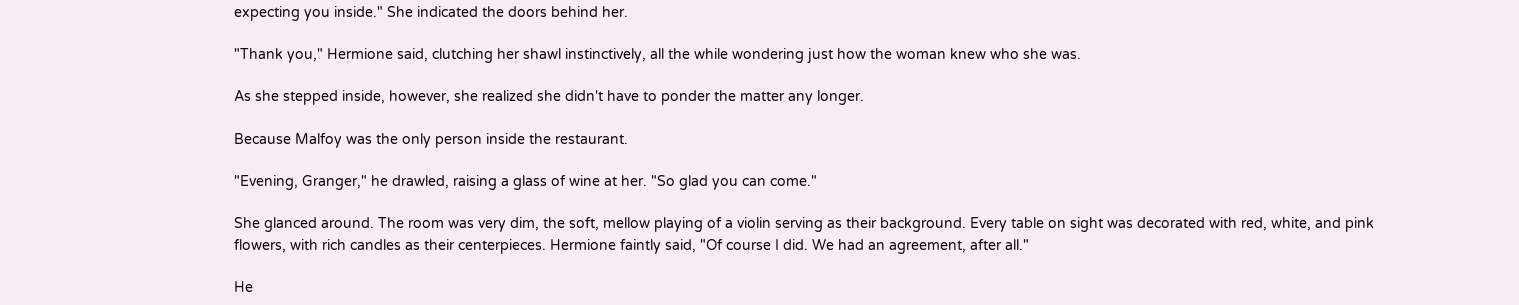expecting you inside." She indicated the doors behind her.

"Thank you," Hermione said, clutching her shawl instinctively, all the while wondering just how the woman knew who she was.

As she stepped inside, however, she realized she didn't have to ponder the matter any longer.

Because Malfoy was the only person inside the restaurant.

"Evening, Granger," he drawled, raising a glass of wine at her. "So glad you can come."

She glanced around. The room was very dim, the soft, mellow playing of a violin serving as their background. Every table on sight was decorated with red, white, and pink flowers, with rich candles as their centerpieces. Hermione faintly said, "Of course I did. We had an agreement, after all."

He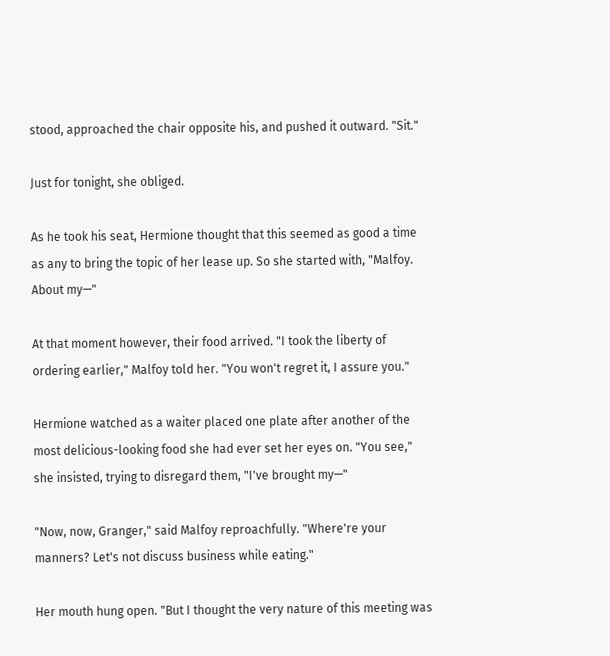stood, approached the chair opposite his, and pushed it outward. "Sit."

Just for tonight, she obliged.

As he took his seat, Hermione thought that this seemed as good a time as any to bring the topic of her lease up. So she started with, "Malfoy. About my—"

At that moment however, their food arrived. "I took the liberty of ordering earlier," Malfoy told her. "You won't regret it, I assure you."

Hermione watched as a waiter placed one plate after another of the most delicious-looking food she had ever set her eyes on. "You see," she insisted, trying to disregard them, "I've brought my—"

"Now, now, Granger," said Malfoy reproachfully. "Where're your manners? Let's not discuss business while eating."

Her mouth hung open. "But I thought the very nature of this meeting was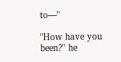to—"

"How have you been?" he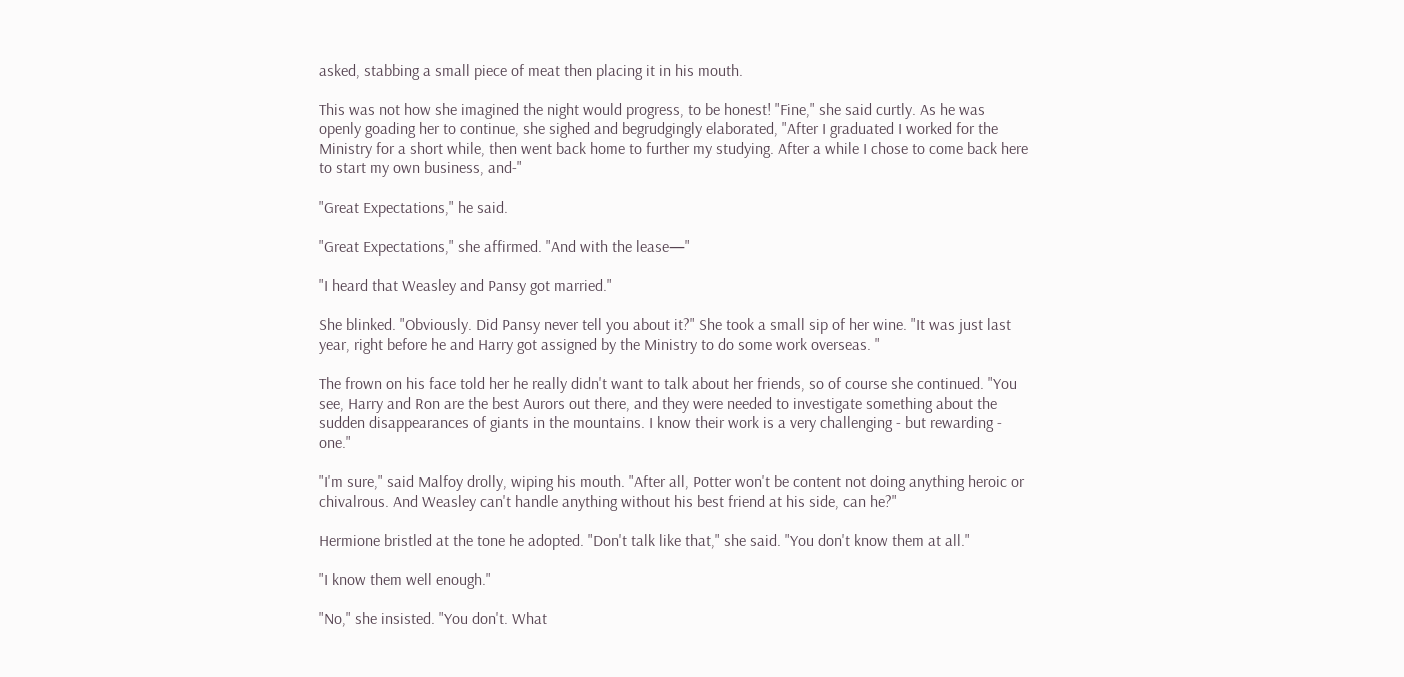asked, stabbing a small piece of meat then placing it in his mouth.

This was not how she imagined the night would progress, to be honest! "Fine," she said curtly. As he was openly goading her to continue, she sighed and begrudgingly elaborated, "After I graduated I worked for the Ministry for a short while, then went back home to further my studying. After a while I chose to come back here to start my own business, and-"

"Great Expectations," he said.

"Great Expectations," she affirmed. "And with the lease—"

"I heard that Weasley and Pansy got married."

She blinked. "Obviously. Did Pansy never tell you about it?" She took a small sip of her wine. "It was just last year, right before he and Harry got assigned by the Ministry to do some work overseas. "

The frown on his face told her he really didn't want to talk about her friends, so of course she continued. "You see, Harry and Ron are the best Aurors out there, and they were needed to investigate something about the sudden disappearances of giants in the mountains. I know their work is a very challenging - but rewarding - one."

"I'm sure," said Malfoy drolly, wiping his mouth. "After all, Potter won't be content not doing anything heroic or chivalrous. And Weasley can't handle anything without his best friend at his side, can he?"

Hermione bristled at the tone he adopted. "Don't talk like that," she said. "You don't know them at all."

"I know them well enough."

"No," she insisted. "You don't. What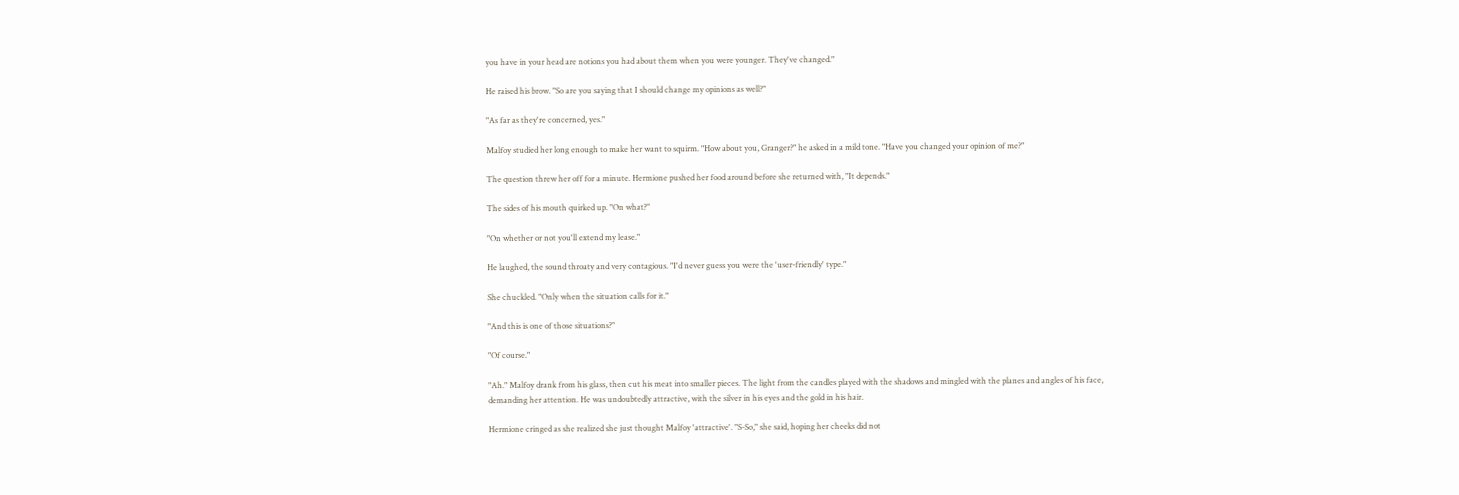you have in your head are notions you had about them when you were younger. They've changed."

He raised his brow. "So are you saying that I should change my opinions as well?"

"As far as they're concerned, yes."

Malfoy studied her long enough to make her want to squirm. "How about you, Granger?" he asked in a mild tone. "Have you changed your opinion of me?"

The question threw her off for a minute. Hermione pushed her food around before she returned with, "It depends."

The sides of his mouth quirked up. "On what?"

"On whether or not you'll extend my lease."

He laughed, the sound throaty and very contagious. "I'd never guess you were the 'user-friendly' type."

She chuckled. "Only when the situation calls for it."

"And this is one of those situations?"

"Of course."

"Ah." Malfoy drank from his glass, then cut his meat into smaller pieces. The light from the candles played with the shadows and mingled with the planes and angles of his face, demanding her attention. He was undoubtedly attractive, with the silver in his eyes and the gold in his hair.

Hermione cringed as she realized she just thought Malfoy 'attractive'. "S-So," she said, hoping her cheeks did not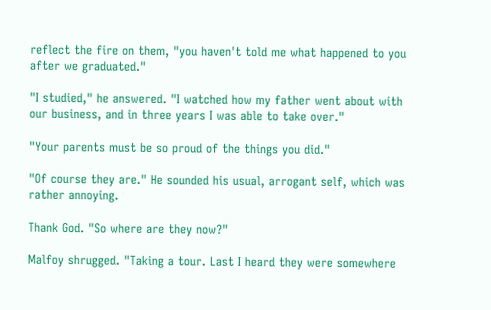reflect the fire on them, "you haven't told me what happened to you after we graduated."

"I studied," he answered. "I watched how my father went about with our business, and in three years I was able to take over."

"Your parents must be so proud of the things you did."

"Of course they are." He sounded his usual, arrogant self, which was rather annoying.

Thank God. "So where are they now?"

Malfoy shrugged. "Taking a tour. Last I heard they were somewhere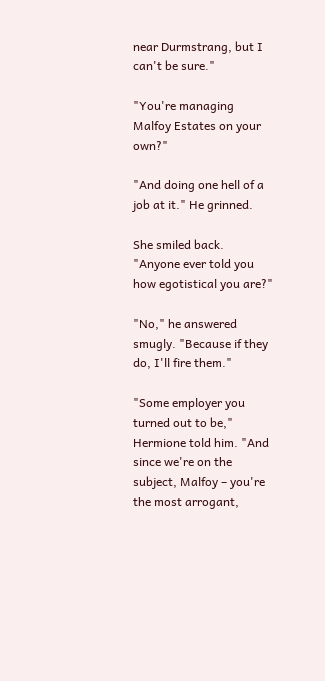near Durmstrang, but I can't be sure."

"You're managing Malfoy Estates on your own?"

"And doing one hell of a job at it." He grinned.

She smiled back. "Anyone ever told you how egotistical you are?"

"No," he answered smugly. "Because if they do, I'll fire them."

"Some employer you turned out to be," Hermione told him. "And since we're on the subject, Malfoy – you're the most arrogant,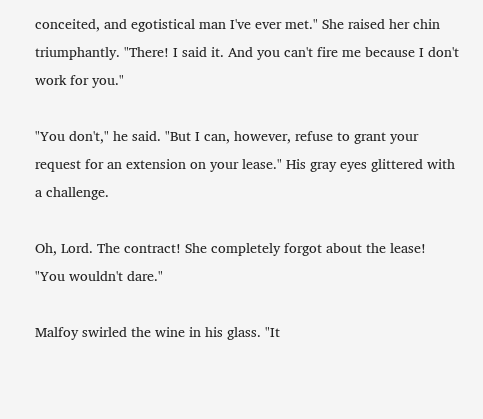conceited, and egotistical man I've ever met." She raised her chin triumphantly. "There! I said it. And you can't fire me because I don't work for you."

"You don't," he said. "But I can, however, refuse to grant your request for an extension on your lease." His gray eyes glittered with a challenge.

Oh, Lord. The contract! She completely forgot about the lease! "You wouldn't dare."

Malfoy swirled the wine in his glass. "It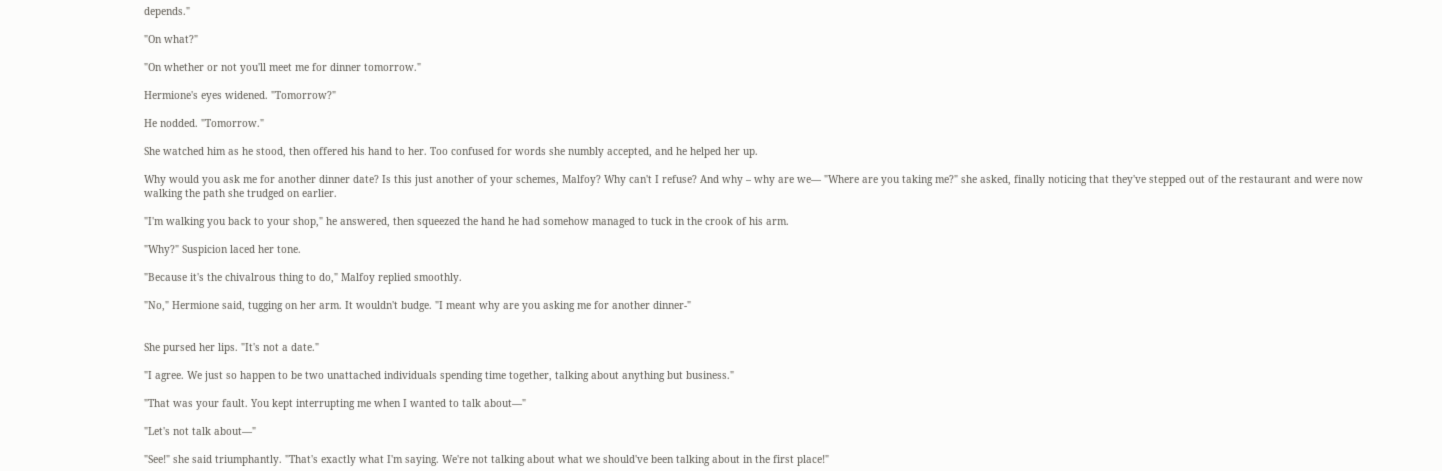depends."

"On what?"

"On whether or not you'll meet me for dinner tomorrow."

Hermione's eyes widened. "Tomorrow?"

He nodded. "Tomorrow."

She watched him as he stood, then offered his hand to her. Too confused for words she numbly accepted, and he helped her up.

Why would you ask me for another dinner date? Is this just another of your schemes, Malfoy? Why can't I refuse? And why – why are we— "Where are you taking me?" she asked, finally noticing that they've stepped out of the restaurant and were now walking the path she trudged on earlier.

"I'm walking you back to your shop," he answered, then squeezed the hand he had somehow managed to tuck in the crook of his arm.

"Why?" Suspicion laced her tone.

"Because it's the chivalrous thing to do," Malfoy replied smoothly.

"No," Hermione said, tugging on her arm. It wouldn't budge. "I meant why are you asking me for another dinner-"


She pursed her lips. "It's not a date."

"I agree. We just so happen to be two unattached individuals spending time together, talking about anything but business."

"That was your fault. You kept interrupting me when I wanted to talk about—"

"Let's not talk about—"

"See!" she said triumphantly. "That's exactly what I'm saying. We're not talking about what we should've been talking about in the first place!"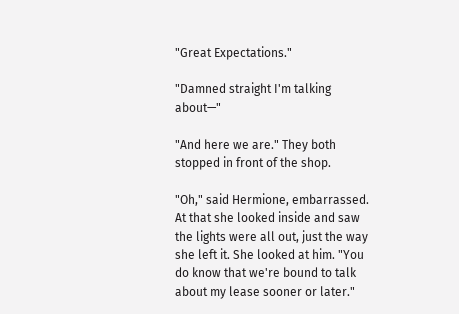"Great Expectations."

"Damned straight I'm talking about—"

"And here we are." They both stopped in front of the shop.

"Oh," said Hermione, embarrassed. At that she looked inside and saw the lights were all out, just the way she left it. She looked at him. "You do know that we're bound to talk about my lease sooner or later."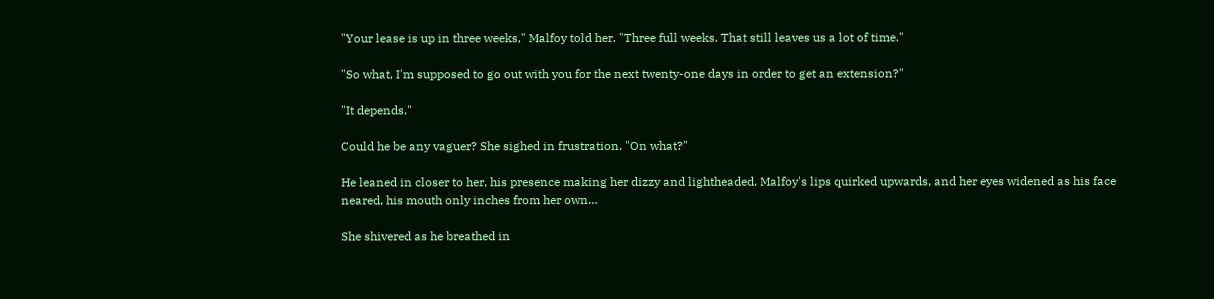"Your lease is up in three weeks," Malfoy told her. "Three full weeks. That still leaves us a lot of time."

"So what, I'm supposed to go out with you for the next twenty-one days in order to get an extension?"

"It depends."

Could he be any vaguer? She sighed in frustration. "On what?"

He leaned in closer to her, his presence making her dizzy and lightheaded. Malfoy's lips quirked upwards, and her eyes widened as his face neared, his mouth only inches from her own…

She shivered as he breathed in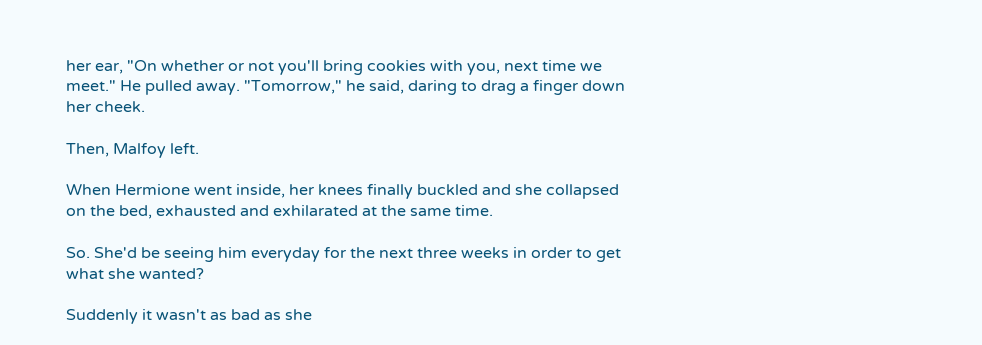her ear, "On whether or not you'll bring cookies with you, next time we meet." He pulled away. "Tomorrow," he said, daring to drag a finger down her cheek.

Then, Malfoy left.

When Hermione went inside, her knees finally buckled and she collapsed on the bed, exhausted and exhilarated at the same time.

So. She'd be seeing him everyday for the next three weeks in order to get what she wanted?

Suddenly it wasn't as bad as she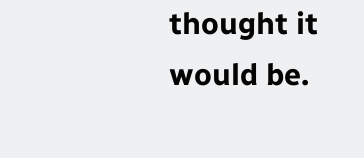thought it would be.